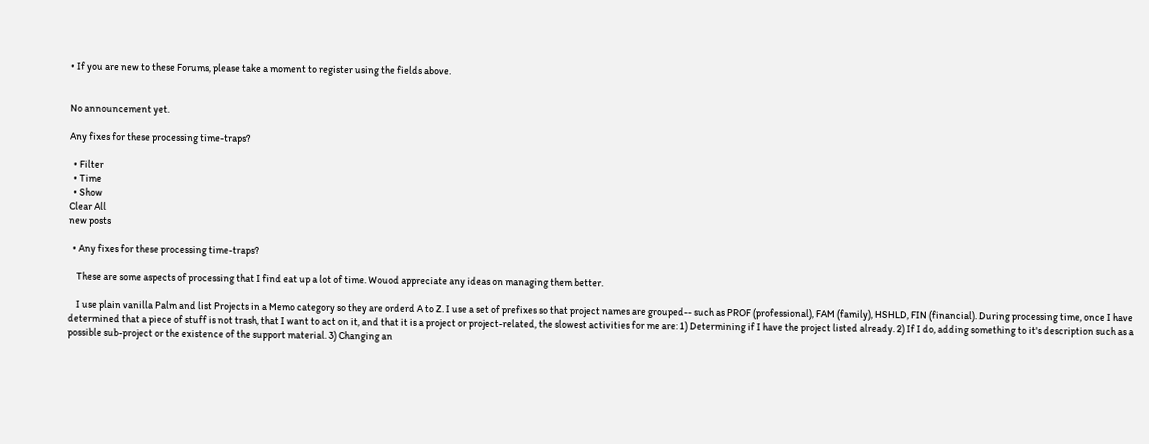• If you are new to these Forums, please take a moment to register using the fields above.


No announcement yet.

Any fixes for these processing time-traps?

  • Filter
  • Time
  • Show
Clear All
new posts

  • Any fixes for these processing time-traps?

    These are some aspects of processing that I find eat up a lot of time. Wouod appreciate any ideas on managing them better.

    I use plain vanilla Palm and list Projects in a Memo category so they are orderd A to Z. I use a set of prefixes so that project names are grouped-- such as PROF (professional), FAM (family), HSHLD, FIN (financial). During processing time, once I have determined that a piece of stuff is not trash, that I want to act on it, and that it is a project or project-related, the slowest activities for me are: 1) Determining if I have the project listed already. 2) If I do, adding something to it's description such as a possible sub-project or the existence of the support material. 3) Changing an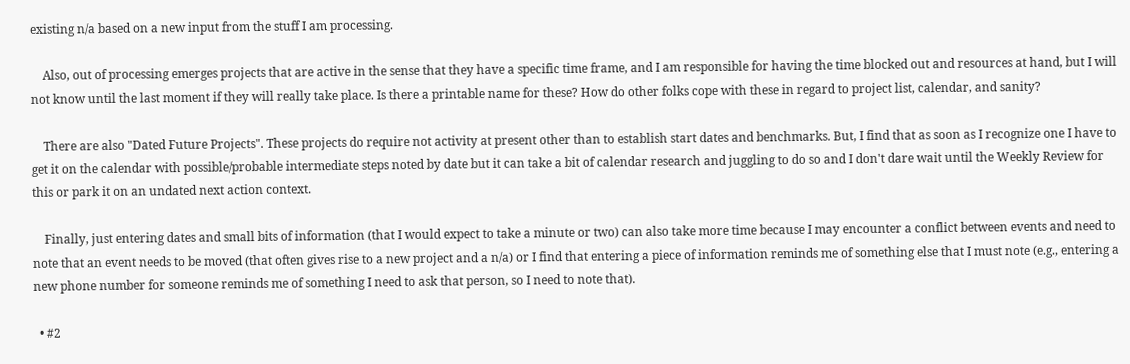existing n/a based on a new input from the stuff I am processing.

    Also, out of processing emerges projects that are active in the sense that they have a specific time frame, and I am responsible for having the time blocked out and resources at hand, but I will not know until the last moment if they will really take place. Is there a printable name for these? How do other folks cope with these in regard to project list, calendar, and sanity?

    There are also "Dated Future Projects". These projects do require not activity at present other than to establish start dates and benchmarks. But, I find that as soon as I recognize one I have to get it on the calendar with possible/probable intermediate steps noted by date but it can take a bit of calendar research and juggling to do so and I don't dare wait until the Weekly Review for this or park it on an undated next action context.

    Finally, just entering dates and small bits of information (that I would expect to take a minute or two) can also take more time because I may encounter a conflict between events and need to note that an event needs to be moved (that often gives rise to a new project and a n/a) or I find that entering a piece of information reminds me of something else that I must note (e.g., entering a new phone number for someone reminds me of something I need to ask that person, so I need to note that).

  • #2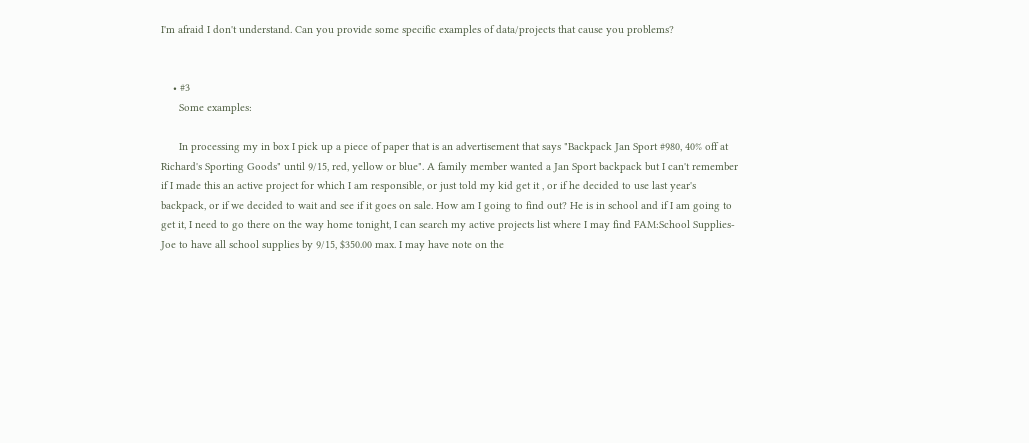I'm afraid I don't understand. Can you provide some specific examples of data/projects that cause you problems?


    • #3
      Some examples:

      In processing my in box I pick up a piece of paper that is an advertisement that says "Backpack Jan Sport #980, 40% off at Richard's Sporting Goods" until 9/15, red, yellow or blue". A family member wanted a Jan Sport backpack but I can't remember if I made this an active project for which I am responsible, or just told my kid get it , or if he decided to use last year's backpack, or if we decided to wait and see if it goes on sale. How am I going to find out? He is in school and if I am going to get it, I need to go there on the way home tonight, I can search my active projects list where I may find FAM:School Supplies- Joe to have all school supplies by 9/15, $350.00 max. I may have note on the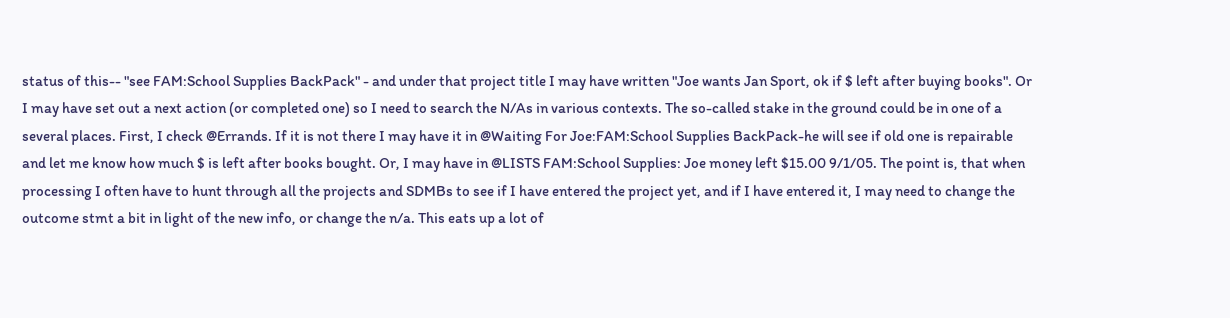status of this-- "see FAM:School Supplies BackPack" - and under that project title I may have written "Joe wants Jan Sport, ok if $ left after buying books". Or I may have set out a next action (or completed one) so I need to search the N/As in various contexts. The so-called stake in the ground could be in one of a several places. First, I check @Errands. If it is not there I may have it in @Waiting For Joe:FAM:School Supplies BackPack-he will see if old one is repairable and let me know how much $ is left after books bought. Or, I may have in @LISTS FAM:School Supplies: Joe money left $15.00 9/1/05. The point is, that when processing I often have to hunt through all the projects and SDMBs to see if I have entered the project yet, and if I have entered it, I may need to change the outcome stmt a bit in light of the new info, or change the n/a. This eats up a lot of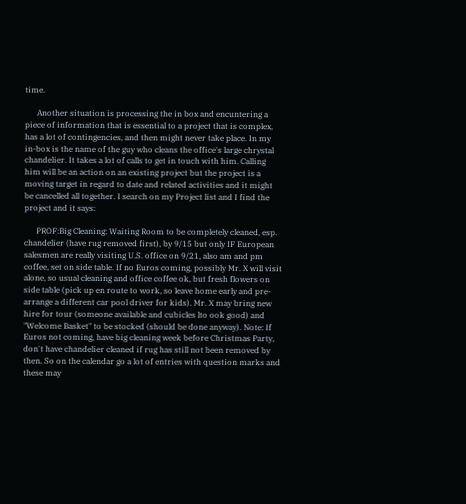time.

      Another situation is processing the in box and encuntering a piece of information that is essential to a project that is complex, has a lot of contingencies, and then might never take place. In my in-box is the name of the guy who cleans the office's large chrystal chandelier. It takes a lot of calls to get in touch with him. Calling him will be an action on an existing project but the project is a moving target in regard to date and related activities and it might be cancelled all together. I search on my Project list and I find the project and it says:

      PROF:Big Cleaning: Waiting Room to be completely cleaned, esp. chandelier (have rug removed first), by 9/15 but only IF European salesmen are really visiting U.S. office on 9/21, also am and pm coffee, set on side table. If no Euros coming, possibly Mr. X will visit alone, so usual cleaning and office coffee ok, but fresh flowers on side table (pick up en route to work, so leave home early and pre-arrange a different car pool driver for kids). Mr. X may bring new hire for tour (someone available and cubicles lto ook good) and "Welcome Basket" to be stocked (should be done anyway). Note: If Euros not coming, have big cleaning week before Christmas Party, don't have chandelier cleaned if rug has still not been removed by then. So on the calendar go a lot of entries with question marks and these may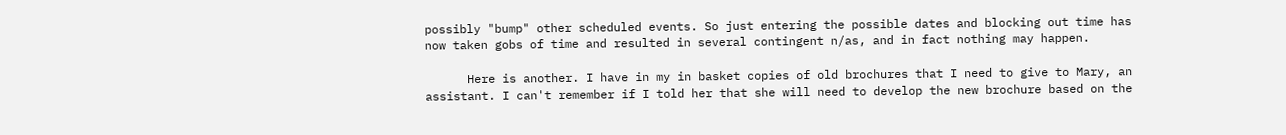possibly "bump" other scheduled events. So just entering the possible dates and blocking out time has now taken gobs of time and resulted in several contingent n/as, and in fact nothing may happen.

      Here is another. I have in my in basket copies of old brochures that I need to give to Mary, an assistant. I can't remember if I told her that she will need to develop the new brochure based on the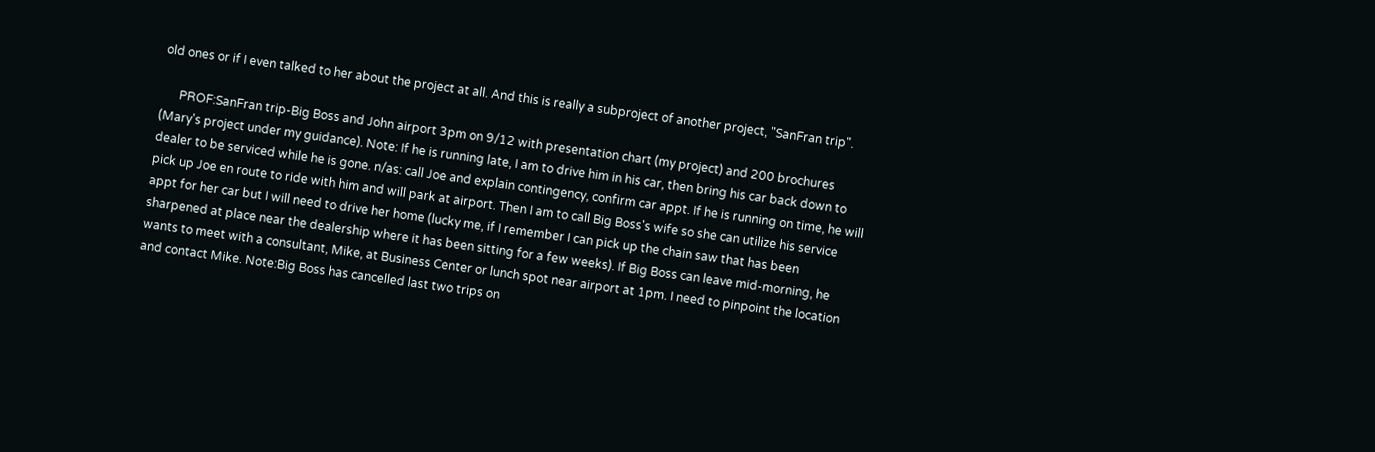old ones or if I even talked to her about the project at all. And this is really a subproject of another project, "SanFran trip".

      PROF:SanFran trip-Big Boss and John airport 3pm on 9/12 with presentation chart (my project) and 200 brochures (Mary's project under my guidance). Note: If he is running late, I am to drive him in his car, then bring his car back down to dealer to be serviced while he is gone. n/as: call Joe and explain contingency, confirm car appt. If he is running on time, he will pick up Joe en route to ride with him and will park at airport. Then I am to call Big Boss's wife so she can utilize his service appt for her car but I will need to drive her home (lucky me, if I remember I can pick up the chain saw that has been sharpened at place near the dealership where it has been sitting for a few weeks). If Big Boss can leave mid-morning, he wants to meet with a consultant, Mike, at Business Center or lunch spot near airport at 1pm. I need to pinpoint the location and contact Mike. Note:Big Boss has cancelled last two trips on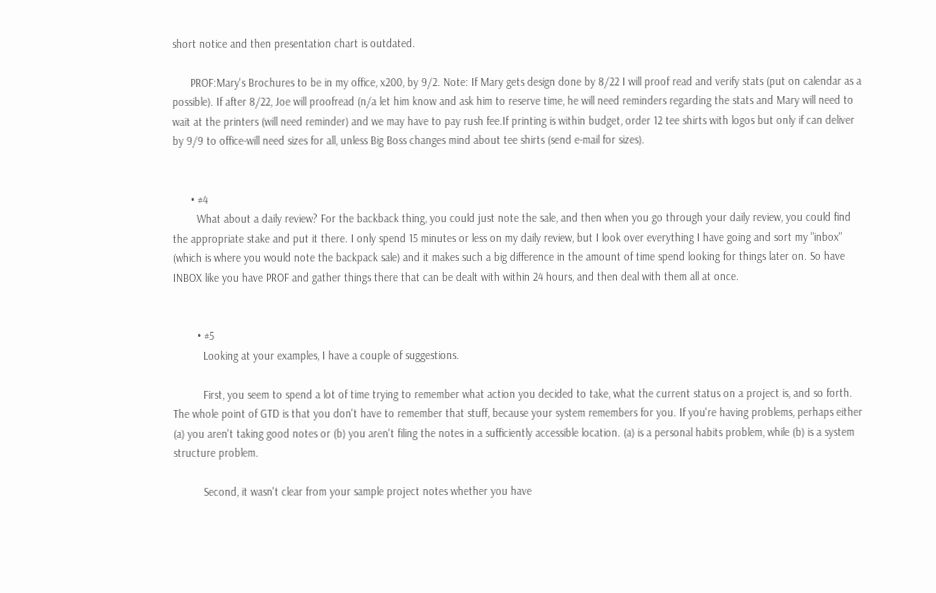short notice and then presentation chart is outdated.

      PROF:Mary's Brochures to be in my office, x200, by 9/2. Note: If Mary gets design done by 8/22 I will proof read and verify stats (put on calendar as a possible). If after 8/22, Joe will proofread (n/a let him know and ask him to reserve time, he will need reminders regarding the stats and Mary will need to wait at the printers (will need reminder) and we may have to pay rush fee.If printing is within budget, order 12 tee shirts with logos but only if can deliver by 9/9 to office-will need sizes for all, unless Big Boss changes mind about tee shirts (send e-mail for sizes).


      • #4
        What about a daily review? For the backback thing, you could just note the sale, and then when you go through your daily review, you could find the appropriate stake and put it there. I only spend 15 minutes or less on my daily review, but I look over everything I have going and sort my "inbox" (which is where you would note the backpack sale) and it makes such a big difference in the amount of time spend looking for things later on. So have INBOX like you have PROF and gather things there that can be dealt with within 24 hours, and then deal with them all at once.


        • #5
          Looking at your examples, I have a couple of suggestions.

          First, you seem to spend a lot of time trying to remember what action you decided to take, what the current status on a project is, and so forth. The whole point of GTD is that you don't have to remember that stuff, because your system remembers for you. If you're having problems, perhaps either (a) you aren't taking good notes or (b) you aren't filing the notes in a sufficiently accessible location. (a) is a personal habits problem, while (b) is a system structure problem.

          Second, it wasn't clear from your sample project notes whether you have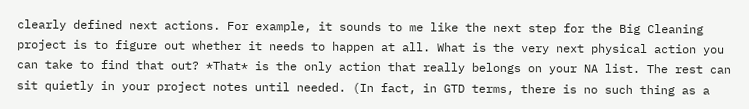clearly defined next actions. For example, it sounds to me like the next step for the Big Cleaning project is to figure out whether it needs to happen at all. What is the very next physical action you can take to find that out? *That* is the only action that really belongs on your NA list. The rest can sit quietly in your project notes until needed. (In fact, in GTD terms, there is no such thing as a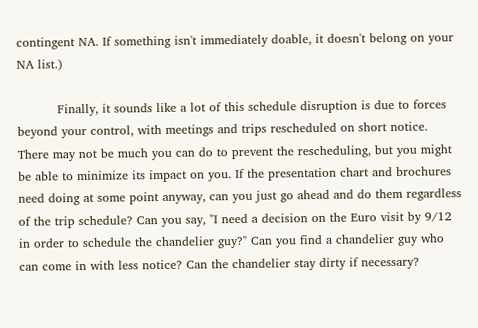contingent NA. If something isn't immediately doable, it doesn't belong on your NA list.)

          Finally, it sounds like a lot of this schedule disruption is due to forces beyond your control, with meetings and trips rescheduled on short notice. There may not be much you can do to prevent the rescheduling, but you might be able to minimize its impact on you. If the presentation chart and brochures need doing at some point anyway, can you just go ahead and do them regardless of the trip schedule? Can you say, "I need a decision on the Euro visit by 9/12 in order to schedule the chandelier guy?" Can you find a chandelier guy who can come in with less notice? Can the chandelier stay dirty if necessary?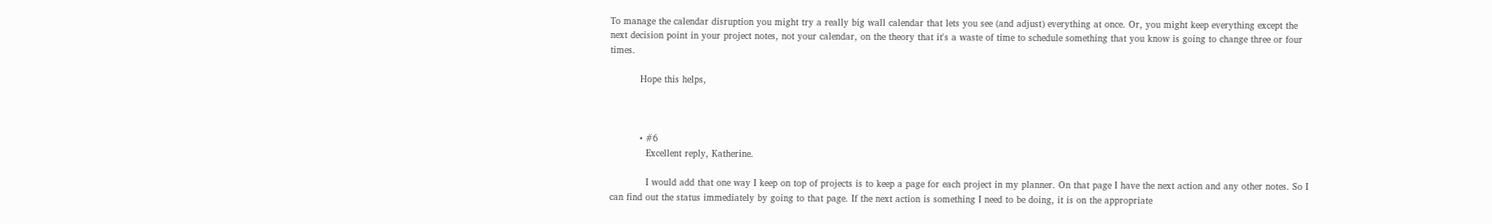To manage the calendar disruption you might try a really big wall calendar that lets you see (and adjust) everything at once. Or, you might keep everything except the next decision point in your project notes, not your calendar, on the theory that it's a waste of time to schedule something that you know is going to change three or four times.

          Hope this helps,



          • #6
            Excellent reply, Katherine.

            I would add that one way I keep on top of projects is to keep a page for each project in my planner. On that page I have the next action and any other notes. So I can find out the status immediately by going to that page. If the next action is something I need to be doing, it is on the appropriate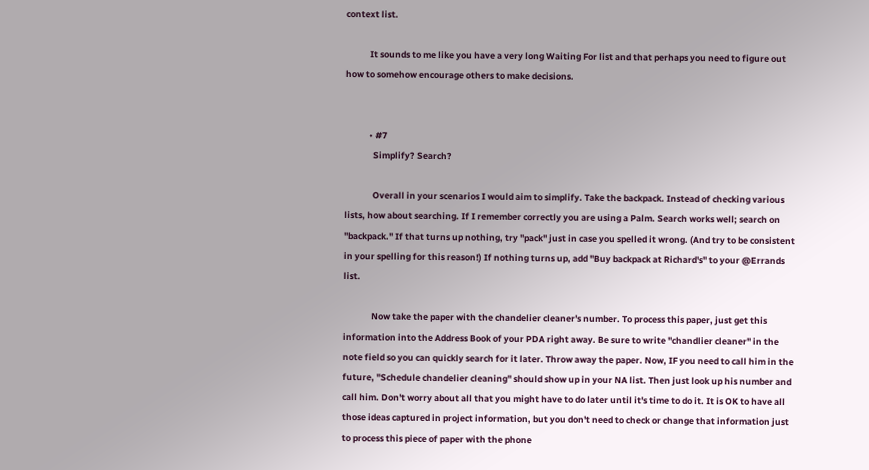context list.

            It sounds to me like you have a very long Waiting For list and that perhaps you need to figure out how to somehow encourage others to make decisions.


            • #7
              Simplify? Search?

              Overall in your scenarios I would aim to simplify. Take the backpack. Instead of checking various lists, how about searching. If I remember correctly you are using a Palm. Search works well; search on "backpack." If that turns up nothing, try "pack" just in case you spelled it wrong. (And try to be consistent in your spelling for this reason!) If nothing turns up, add "Buy backpack at Richard's" to your @Errands list.

              Now take the paper with the chandelier cleaner's number. To process this paper, just get this information into the Address Book of your PDA right away. Be sure to write "chandlier cleaner" in the note field so you can quickly search for it later. Throw away the paper. Now, IF you need to call him in the future, "Schedule chandelier cleaning" should show up in your NA list. Then just look up his number and call him. Don't worry about all that you might have to do later until it's time to do it. It is OK to have all those ideas captured in project information, but you don't need to check or change that information just to process this piece of paper with the phone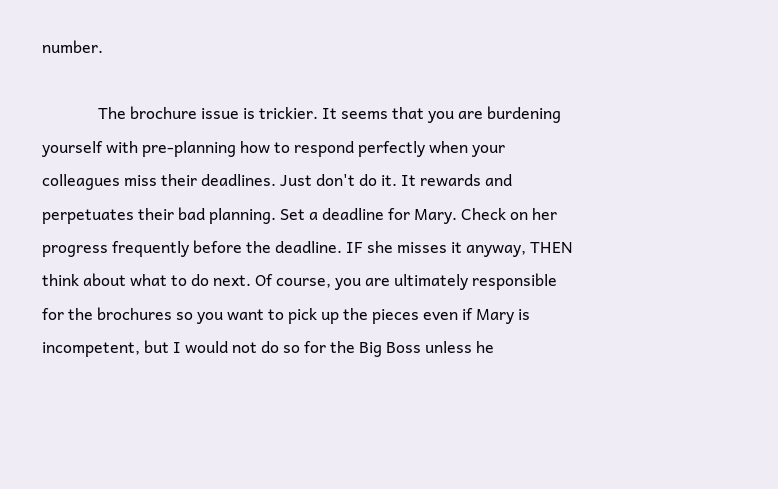number.

              The brochure issue is trickier. It seems that you are burdening yourself with pre-planning how to respond perfectly when your colleagues miss their deadlines. Just don't do it. It rewards and perpetuates their bad planning. Set a deadline for Mary. Check on her progress frequently before the deadline. IF she misses it anyway, THEN think about what to do next. Of course, you are ultimately responsible for the brochures so you want to pick up the pieces even if Mary is incompetent, but I would not do so for the Big Boss unless he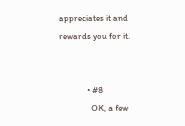appreciates it and rewards you for it.


              • #8
                OK, a few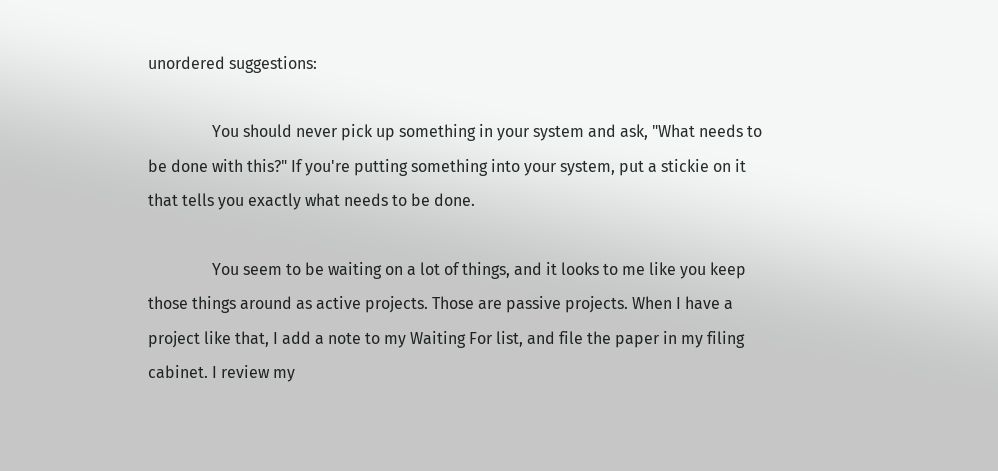unordered suggestions:

                You should never pick up something in your system and ask, "What needs to be done with this?" If you're putting something into your system, put a stickie on it that tells you exactly what needs to be done.

                You seem to be waiting on a lot of things, and it looks to me like you keep those things around as active projects. Those are passive projects. When I have a project like that, I add a note to my Waiting For list, and file the paper in my filing cabinet. I review my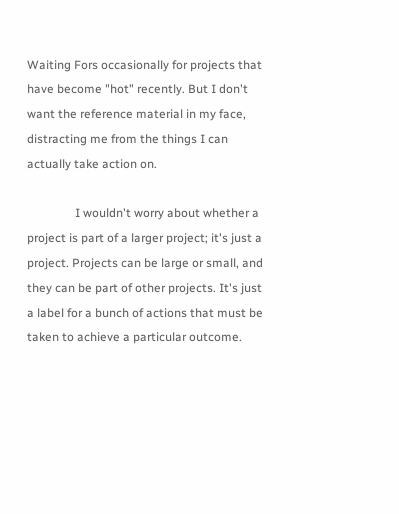Waiting Fors occasionally for projects that have become "hot" recently. But I don't want the reference material in my face, distracting me from the things I can actually take action on.

                I wouldn't worry about whether a project is part of a larger project; it's just a project. Projects can be large or small, and they can be part of other projects. It's just a label for a bunch of actions that must be taken to achieve a particular outcome.